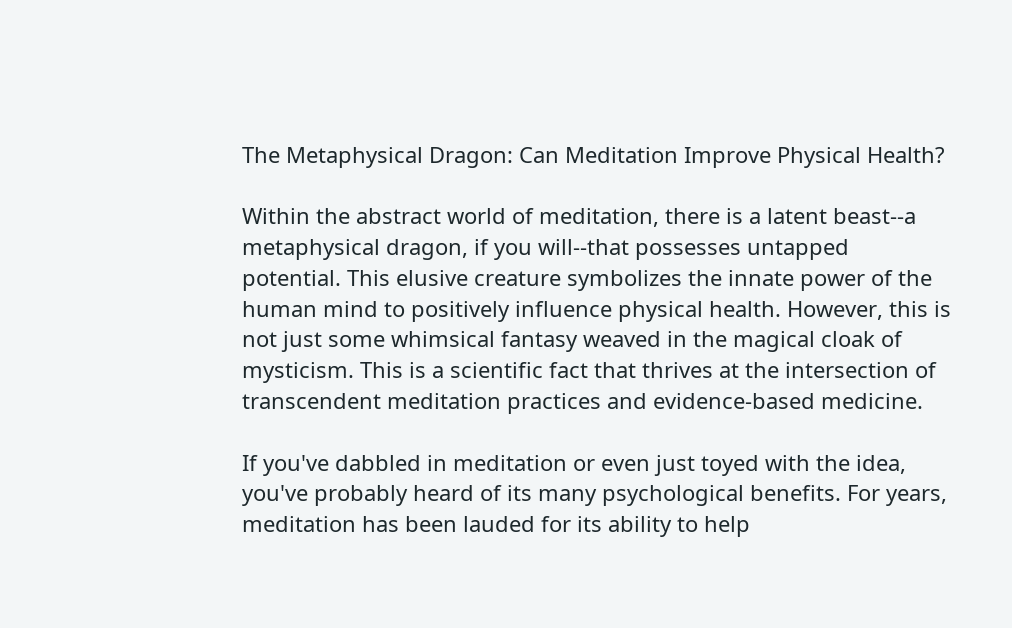The Metaphysical Dragon: Can Meditation Improve Physical Health?

Within the abstract world of meditation, there is a latent beast--a metaphysical dragon, if you will--that possesses untapped potential. This elusive creature symbolizes the innate power of the human mind to positively influence physical health. However, this is not just some whimsical fantasy weaved in the magical cloak of mysticism. This is a scientific fact that thrives at the intersection of transcendent meditation practices and evidence-based medicine.

If you've dabbled in meditation or even just toyed with the idea, you've probably heard of its many psychological benefits. For years, meditation has been lauded for its ability to help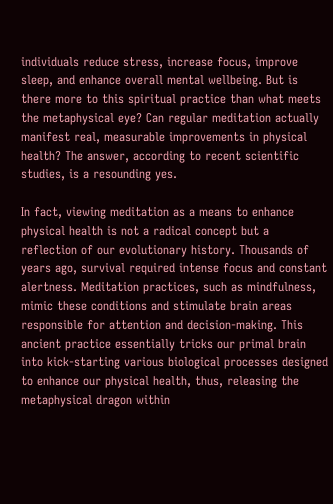individuals reduce stress, increase focus, improve sleep, and enhance overall mental wellbeing. But is there more to this spiritual practice than what meets the metaphysical eye? Can regular meditation actually manifest real, measurable improvements in physical health? The answer, according to recent scientific studies, is a resounding yes.

In fact, viewing meditation as a means to enhance physical health is not a radical concept but a reflection of our evolutionary history. Thousands of years ago, survival required intense focus and constant alertness. Meditation practices, such as mindfulness, mimic these conditions and stimulate brain areas responsible for attention and decision-making. This ancient practice essentially tricks our primal brain into kick-starting various biological processes designed to enhance our physical health, thus, releasing the metaphysical dragon within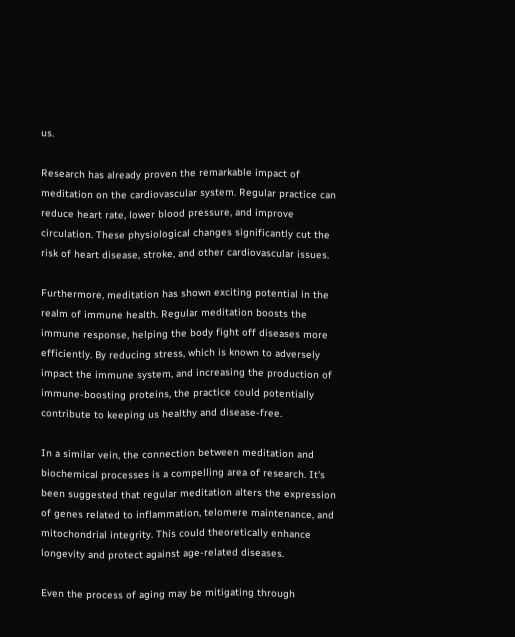us.

Research has already proven the remarkable impact of meditation on the cardiovascular system. Regular practice can reduce heart rate, lower blood pressure, and improve circulation. These physiological changes significantly cut the risk of heart disease, stroke, and other cardiovascular issues.

Furthermore, meditation has shown exciting potential in the realm of immune health. Regular meditation boosts the immune response, helping the body fight off diseases more efficiently. By reducing stress, which is known to adversely impact the immune system, and increasing the production of immune-boosting proteins, the practice could potentially contribute to keeping us healthy and disease-free.

In a similar vein, the connection between meditation and biochemical processes is a compelling area of research. It's been suggested that regular meditation alters the expression of genes related to inflammation, telomere maintenance, and mitochondrial integrity. This could theoretically enhance longevity and protect against age-related diseases.

Even the process of aging may be mitigating through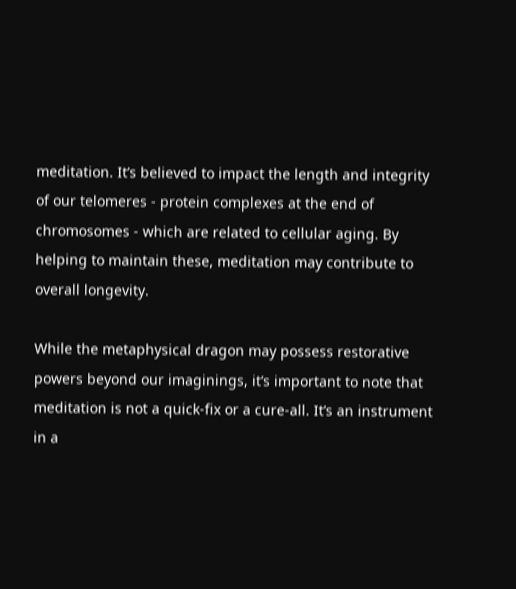meditation. It’s believed to impact the length and integrity of our telomeres - protein complexes at the end of chromosomes - which are related to cellular aging. By helping to maintain these, meditation may contribute to overall longevity.

While the metaphysical dragon may possess restorative powers beyond our imaginings, it’s important to note that meditation is not a quick-fix or a cure-all. It’s an instrument in a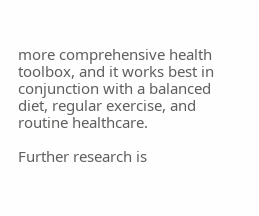more comprehensive health toolbox, and it works best in conjunction with a balanced diet, regular exercise, and routine healthcare.

Further research is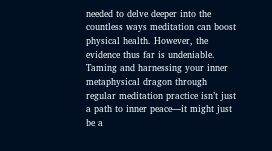needed to delve deeper into the countless ways meditation can boost physical health. However, the evidence thus far is undeniable. Taming and harnessing your inner metaphysical dragon through regular meditation practice isn’t just a path to inner peace—it might just be a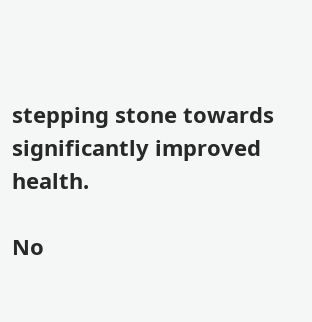stepping stone towards significantly improved health.

No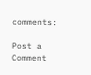comments:

Post a Comment